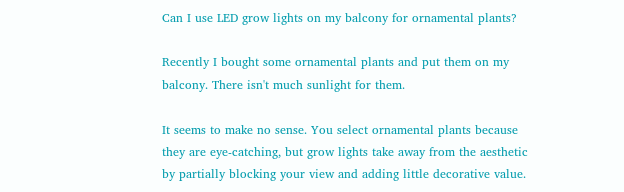Can I use LED grow lights on my balcony for ornamental plants?

Recently I bought some ornamental plants and put them on my balcony. There isn't much sunlight for them.

It seems to make no sense. You select ornamental plants because they are eye-catching, but grow lights take away from the aesthetic by partially blocking your view and adding little decorative value.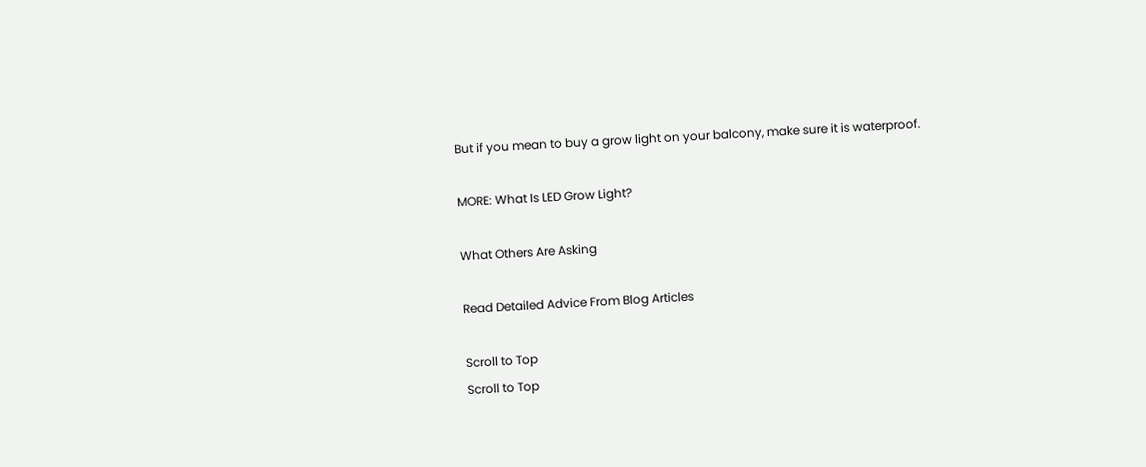But if you mean to buy a grow light on your balcony, make sure it is waterproof.

MORE: What Is LED Grow Light?

What Others Are Asking

Read Detailed Advice From Blog Articles

Scroll to Top
Scroll to Top